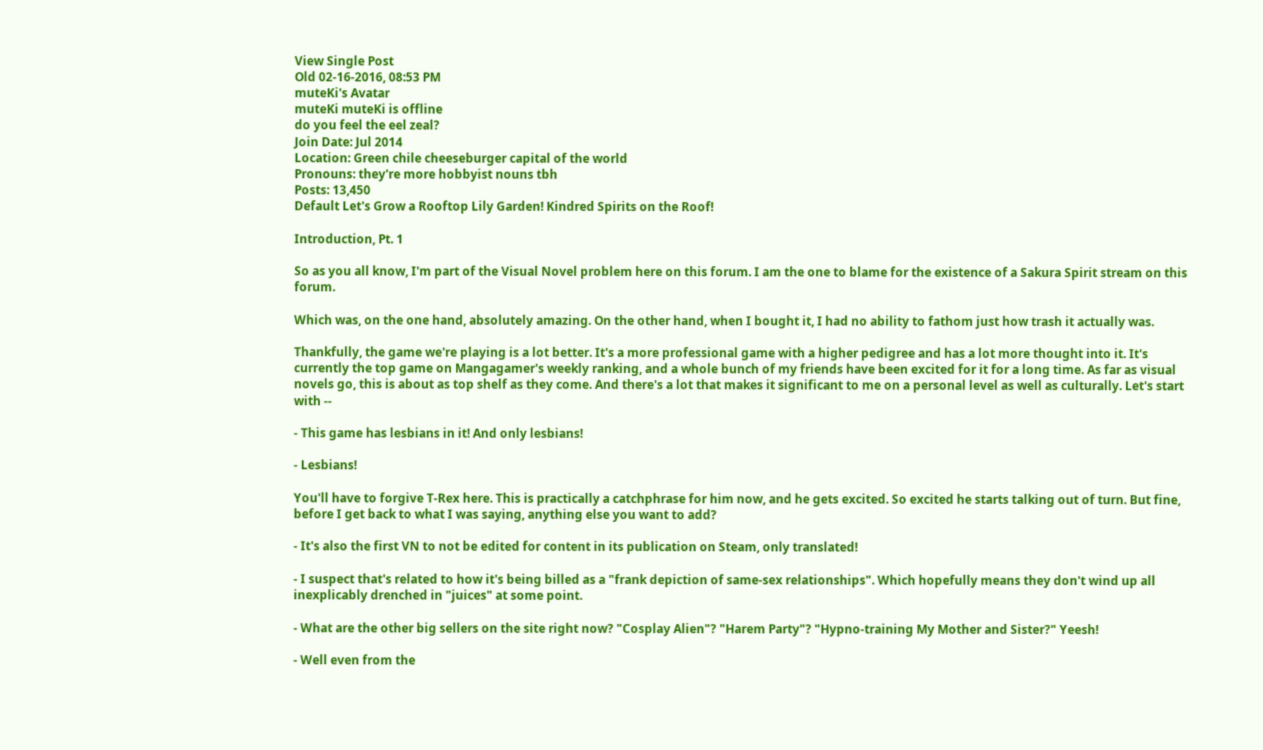View Single Post
Old 02-16-2016, 08:53 PM
muteKi's Avatar
muteKi muteKi is offline
do you feel the eel zeal?
Join Date: Jul 2014
Location: Green chile cheeseburger capital of the world
Pronouns: they're more hobbyist nouns tbh
Posts: 13,450
Default Let's Grow a Rooftop Lily Garden! Kindred Spirits on the Roof!

Introduction, Pt. 1

So as you all know, I'm part of the Visual Novel problem here on this forum. I am the one to blame for the existence of a Sakura Spirit stream on this forum.

Which was, on the one hand, absolutely amazing. On the other hand, when I bought it, I had no ability to fathom just how trash it actually was.

Thankfully, the game we're playing is a lot better. It's a more professional game with a higher pedigree and has a lot more thought into it. It's currently the top game on Mangagamer's weekly ranking, and a whole bunch of my friends have been excited for it for a long time. As far as visual novels go, this is about as top shelf as they come. And there's a lot that makes it significant to me on a personal level as well as culturally. Let's start with --

- This game has lesbians in it! And only lesbians!

- Lesbians!

You'll have to forgive T-Rex here. This is practically a catchphrase for him now, and he gets excited. So excited he starts talking out of turn. But fine, before I get back to what I was saying, anything else you want to add?

- It's also the first VN to not be edited for content in its publication on Steam, only translated!

- I suspect that's related to how it's being billed as a "frank depiction of same-sex relationships". Which hopefully means they don't wind up all inexplicably drenched in "juices" at some point.

- What are the other big sellers on the site right now? "Cosplay Alien"? "Harem Party"? "Hypno-training My Mother and Sister?" Yeesh!

- Well even from the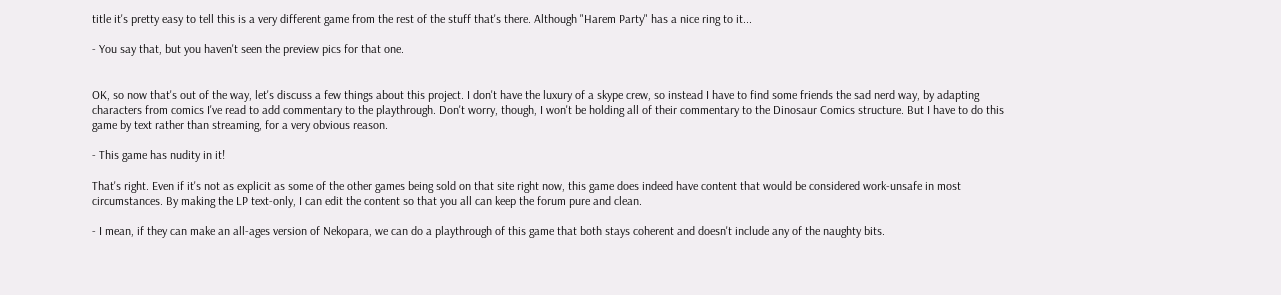title it's pretty easy to tell this is a very different game from the rest of the stuff that's there. Although "Harem Party" has a nice ring to it...

- You say that, but you haven't seen the preview pics for that one.


OK, so now that's out of the way, let's discuss a few things about this project. I don't have the luxury of a skype crew, so instead I have to find some friends the sad nerd way, by adapting characters from comics I've read to add commentary to the playthrough. Don't worry, though, I won't be holding all of their commentary to the Dinosaur Comics structure. But I have to do this game by text rather than streaming, for a very obvious reason.

- This game has nudity in it!

That's right. Even if it's not as explicit as some of the other games being sold on that site right now, this game does indeed have content that would be considered work-unsafe in most circumstances. By making the LP text-only, I can edit the content so that you all can keep the forum pure and clean.

- I mean, if they can make an all-ages version of Nekopara, we can do a playthrough of this game that both stays coherent and doesn't include any of the naughty bits.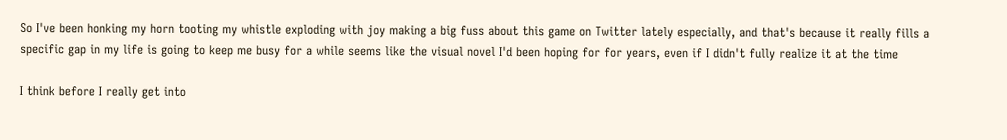So I've been honking my horn tooting my whistle exploding with joy making a big fuss about this game on Twitter lately especially, and that's because it really fills a specific gap in my life is going to keep me busy for a while seems like the visual novel I'd been hoping for for years, even if I didn't fully realize it at the time

I think before I really get into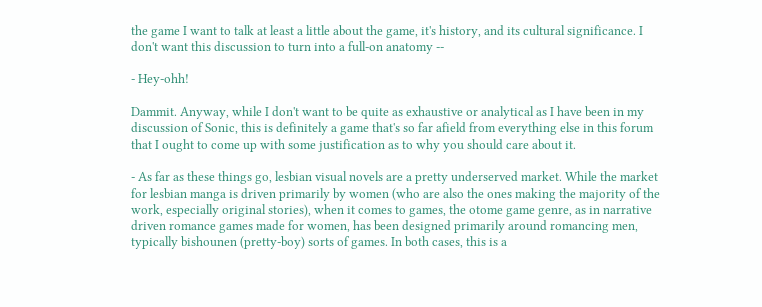the game I want to talk at least a little about the game, it's history, and its cultural significance. I don't want this discussion to turn into a full-on anatomy --

- Hey-ohh!

Dammit. Anyway, while I don't want to be quite as exhaustive or analytical as I have been in my discussion of Sonic, this is definitely a game that's so far afield from everything else in this forum that I ought to come up with some justification as to why you should care about it.

- As far as these things go, lesbian visual novels are a pretty underserved market. While the market for lesbian manga is driven primarily by women (who are also the ones making the majority of the work, especially original stories), when it comes to games, the otome game genre, as in narrative driven romance games made for women, has been designed primarily around romancing men, typically bishounen (pretty-boy) sorts of games. In both cases, this is a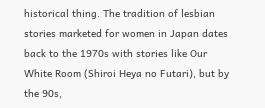historical thing. The tradition of lesbian stories marketed for women in Japan dates back to the 1970s with stories like Our White Room (Shiroi Heya no Futari), but by the 90s,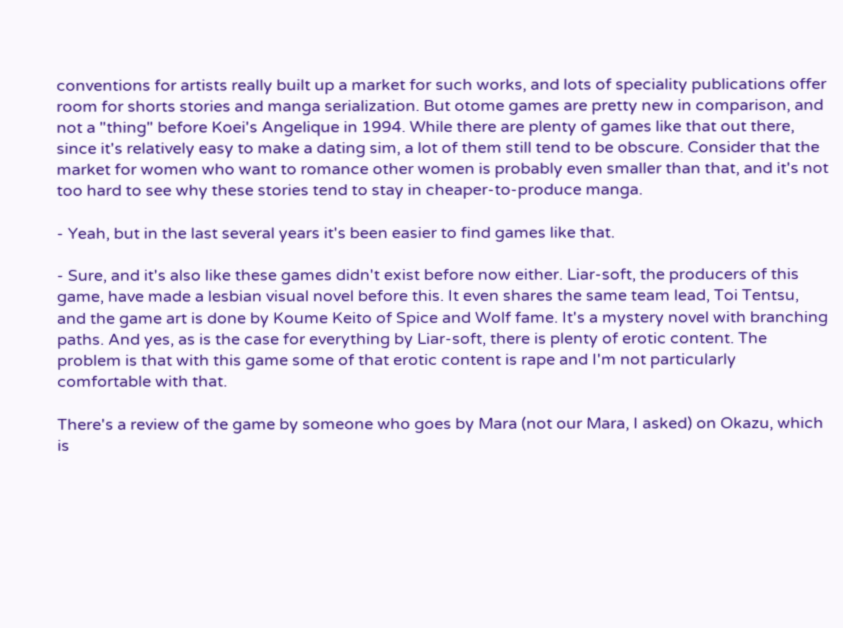conventions for artists really built up a market for such works, and lots of speciality publications offer room for shorts stories and manga serialization. But otome games are pretty new in comparison, and not a "thing" before Koei's Angelique in 1994. While there are plenty of games like that out there, since it's relatively easy to make a dating sim, a lot of them still tend to be obscure. Consider that the market for women who want to romance other women is probably even smaller than that, and it's not too hard to see why these stories tend to stay in cheaper-to-produce manga.

- Yeah, but in the last several years it's been easier to find games like that.

- Sure, and it's also like these games didn't exist before now either. Liar-soft, the producers of this game, have made a lesbian visual novel before this. It even shares the same team lead, Toi Tentsu, and the game art is done by Koume Keito of Spice and Wolf fame. It's a mystery novel with branching paths. And yes, as is the case for everything by Liar-soft, there is plenty of erotic content. The problem is that with this game some of that erotic content is rape and I'm not particularly comfortable with that.

There's a review of the game by someone who goes by Mara (not our Mara, I asked) on Okazu, which is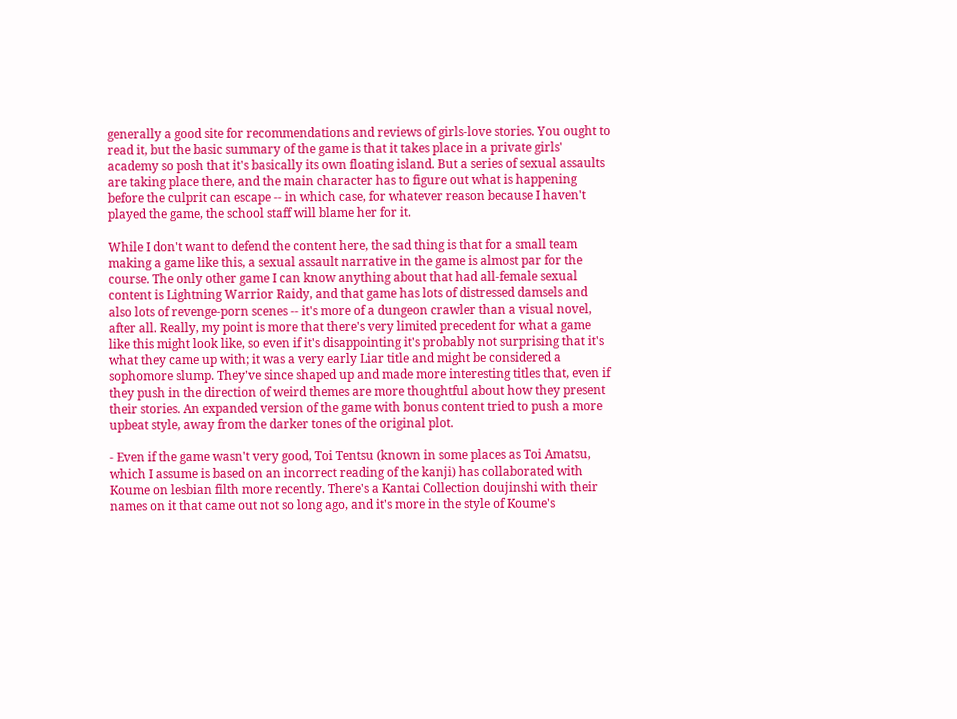generally a good site for recommendations and reviews of girls-love stories. You ought to read it, but the basic summary of the game is that it takes place in a private girls' academy so posh that it's basically its own floating island. But a series of sexual assaults are taking place there, and the main character has to figure out what is happening before the culprit can escape -- in which case, for whatever reason because I haven't played the game, the school staff will blame her for it.

While I don't want to defend the content here, the sad thing is that for a small team making a game like this, a sexual assault narrative in the game is almost par for the course. The only other game I can know anything about that had all-female sexual content is Lightning Warrior Raidy, and that game has lots of distressed damsels and also lots of revenge-porn scenes -- it's more of a dungeon crawler than a visual novel, after all. Really, my point is more that there's very limited precedent for what a game like this might look like, so even if it's disappointing it's probably not surprising that it's what they came up with; it was a very early Liar title and might be considered a sophomore slump. They've since shaped up and made more interesting titles that, even if they push in the direction of weird themes are more thoughtful about how they present their stories. An expanded version of the game with bonus content tried to push a more upbeat style, away from the darker tones of the original plot.

- Even if the game wasn't very good, Toi Tentsu (known in some places as Toi Amatsu, which I assume is based on an incorrect reading of the kanji) has collaborated with Koume on lesbian filth more recently. There's a Kantai Collection doujinshi with their names on it that came out not so long ago, and it's more in the style of Koume's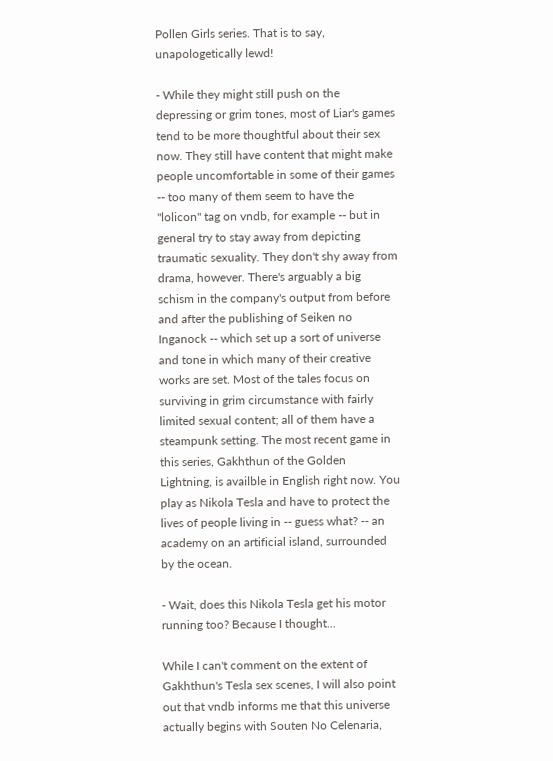Pollen Girls series. That is to say, unapologetically lewd!

- While they might still push on the depressing or grim tones, most of Liar's games tend to be more thoughtful about their sex now. They still have content that might make people uncomfortable in some of their games -- too many of them seem to have the "lolicon" tag on vndb, for example -- but in general try to stay away from depicting traumatic sexuality. They don't shy away from drama, however. There's arguably a big schism in the company's output from before and after the publishing of Seiken no Inganock -- which set up a sort of universe and tone in which many of their creative works are set. Most of the tales focus on surviving in grim circumstance with fairly limited sexual content; all of them have a steampunk setting. The most recent game in this series, Gakhthun of the Golden Lightning, is availble in English right now. You play as Nikola Tesla and have to protect the lives of people living in -- guess what? -- an academy on an artificial island, surrounded by the ocean.

- Wait, does this Nikola Tesla get his motor running too? Because I thought...

While I can't comment on the extent of Gakhthun's Tesla sex scenes, I will also point out that vndb informs me that this universe actually begins with Souten No Celenaria,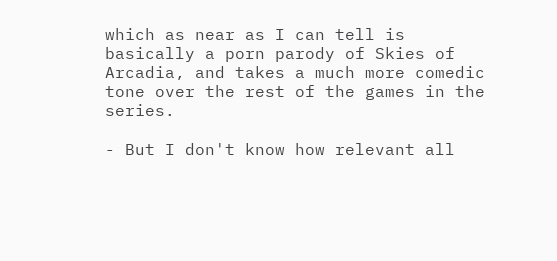which as near as I can tell is basically a porn parody of Skies of Arcadia, and takes a much more comedic tone over the rest of the games in the series.

- But I don't know how relevant all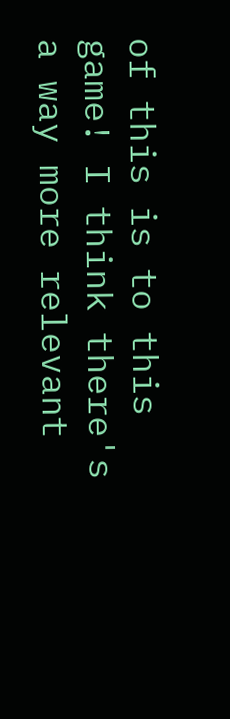of this is to this game! I think there's a way more relevant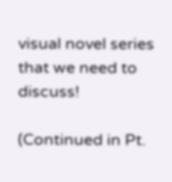visual novel series that we need to discuss!

(Continued in Pt.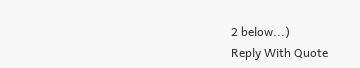2 below...)
Reply With Quote